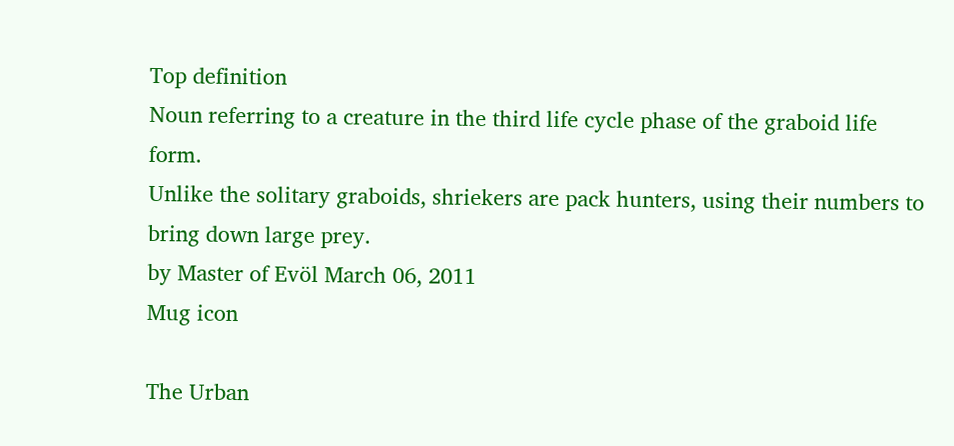Top definition
Noun referring to a creature in the third life cycle phase of the graboid life form.
Unlike the solitary graboids, shriekers are pack hunters, using their numbers to bring down large prey.
by Master of Evöl March 06, 2011
Mug icon

The Urban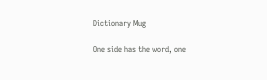Dictionary Mug

One side has the word, one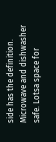side has the definition. Microwave and dishwasher safe. Lotsa space for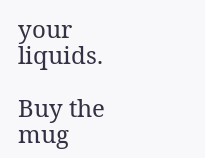your liquids.

Buy the mug